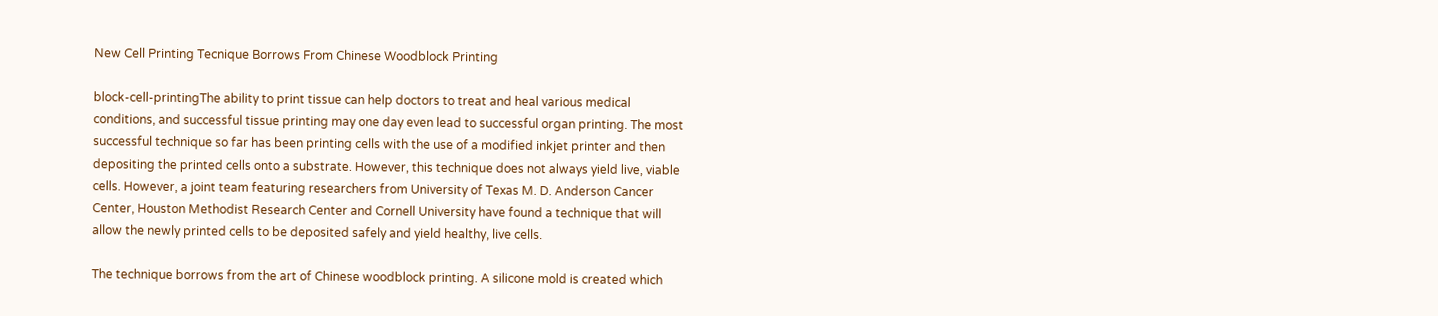New Cell Printing Tecnique Borrows From Chinese Woodblock Printing

block-cell-printingThe ability to print tissue can help doctors to treat and heal various medical conditions, and successful tissue printing may one day even lead to successful organ printing. The most successful technique so far has been printing cells with the use of a modified inkjet printer and then depositing the printed cells onto a substrate. However, this technique does not always yield live, viable cells. However, a joint team featuring researchers from University of Texas M. D. Anderson Cancer Center, Houston Methodist Research Center and Cornell University have found a technique that will allow the newly printed cells to be deposited safely and yield healthy, live cells.

The technique borrows from the art of Chinese woodblock printing. A silicone mold is created which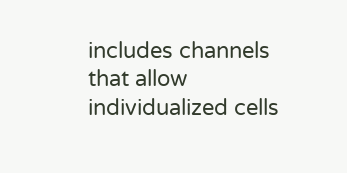includes channels that allow individualized cells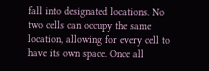fall into designated locations. No two cells can occupy the same location, allowing for every cell to have its own space. Once all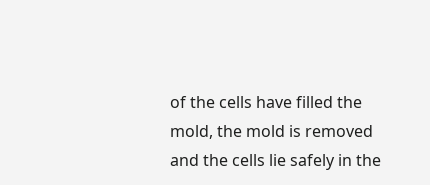of the cells have filled the mold, the mold is removed and the cells lie safely in the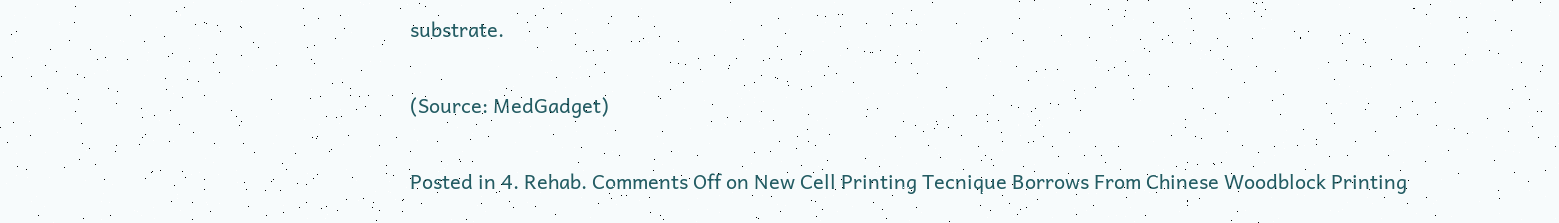substrate.

(Source: MedGadget)

Posted in 4. Rehab. Comments Off on New Cell Printing Tecnique Borrows From Chinese Woodblock Printing